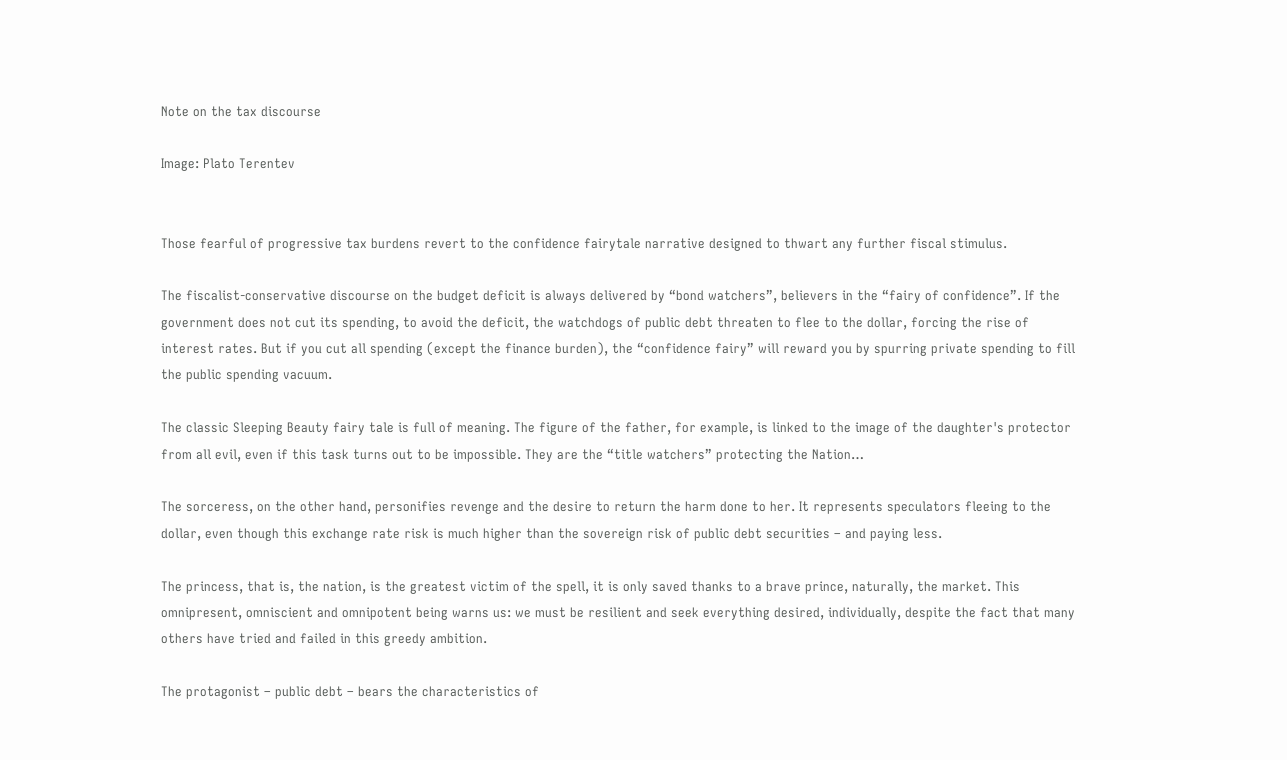Note on the tax discourse

Image: Plato Terentev


Those fearful of progressive tax burdens revert to the confidence fairytale narrative designed to thwart any further fiscal stimulus.

The fiscalist-conservative discourse on the budget deficit is always delivered by “bond watchers”, believers in the “fairy of confidence”. If the government does not cut its spending, to avoid the deficit, the watchdogs of public debt threaten to flee to the dollar, forcing the rise of interest rates. But if you cut all spending (except the finance burden), the “confidence fairy” will reward you by spurring private spending to fill the public spending vacuum.

The classic Sleeping Beauty fairy tale is full of meaning. The figure of the father, for example, is linked to the image of the daughter's protector from all evil, even if this task turns out to be impossible. They are the “title watchers” protecting the Nation…

The sorceress, on the other hand, personifies revenge and the desire to return the harm done to her. It represents speculators fleeing to the dollar, even though this exchange rate risk is much higher than the sovereign risk of public debt securities – and paying less.

The princess, that is, the nation, is the greatest victim of the spell, it is only saved thanks to a brave prince, naturally, the market. This omnipresent, omniscient and omnipotent being warns us: we must be resilient and seek everything desired, individually, despite the fact that many others have tried and failed in this greedy ambition.

The protagonist – public debt – bears the characteristics of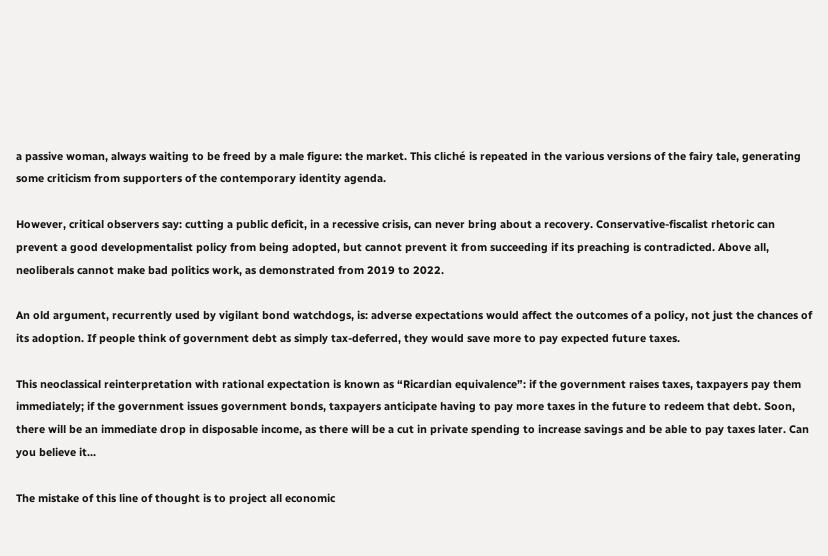a passive woman, always waiting to be freed by a male figure: the market. This cliché is repeated in the various versions of the fairy tale, generating some criticism from supporters of the contemporary identity agenda.

However, critical observers say: cutting a public deficit, in a recessive crisis, can never bring about a recovery. Conservative-fiscalist rhetoric can prevent a good developmentalist policy from being adopted, but cannot prevent it from succeeding if its preaching is contradicted. Above all, neoliberals cannot make bad politics work, as demonstrated from 2019 to 2022.

An old argument, recurrently used by vigilant bond watchdogs, is: adverse expectations would affect the outcomes of a policy, not just the chances of its adoption. If people think of government debt as simply tax-deferred, they would save more to pay expected future taxes.

This neoclassical reinterpretation with rational expectation is known as “Ricardian equivalence”: if the government raises taxes, taxpayers pay them immediately; if the government issues government bonds, taxpayers anticipate having to pay more taxes in the future to redeem that debt. Soon, there will be an immediate drop in disposable income, as there will be a cut in private spending to increase savings and be able to pay taxes later. Can you believe it...

The mistake of this line of thought is to project all economic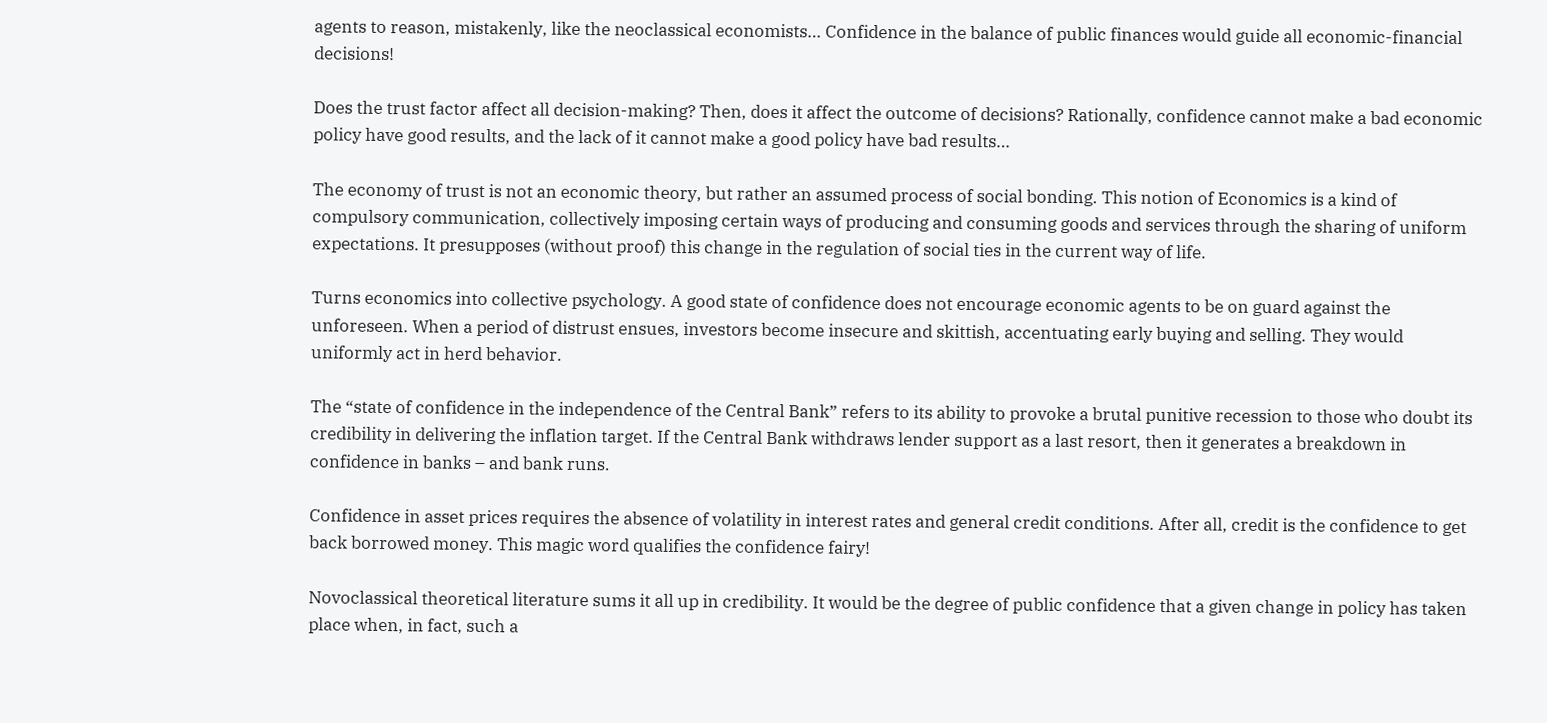agents to reason, mistakenly, like the neoclassical economists… Confidence in the balance of public finances would guide all economic-financial decisions!

Does the trust factor affect all decision-making? Then, does it affect the outcome of decisions? Rationally, confidence cannot make a bad economic policy have good results, and the lack of it cannot make a good policy have bad results…

The economy of trust is not an economic theory, but rather an assumed process of social bonding. This notion of Economics is a kind of compulsory communication, collectively imposing certain ways of producing and consuming goods and services through the sharing of uniform expectations. It presupposes (without proof) this change in the regulation of social ties in the current way of life.

Turns economics into collective psychology. A good state of confidence does not encourage economic agents to be on guard against the unforeseen. When a period of distrust ensues, investors become insecure and skittish, accentuating early buying and selling. They would uniformly act in herd behavior.

The “state of confidence in the independence of the Central Bank” refers to its ability to provoke a brutal punitive recession to those who doubt its credibility in delivering the inflation target. If the Central Bank withdraws lender support as a last resort, then it generates a breakdown in confidence in banks – and bank runs.

Confidence in asset prices requires the absence of volatility in interest rates and general credit conditions. After all, credit is the confidence to get back borrowed money. This magic word qualifies the confidence fairy!

Novoclassical theoretical literature sums it all up in credibility. It would be the degree of public confidence that a given change in policy has taken place when, in fact, such a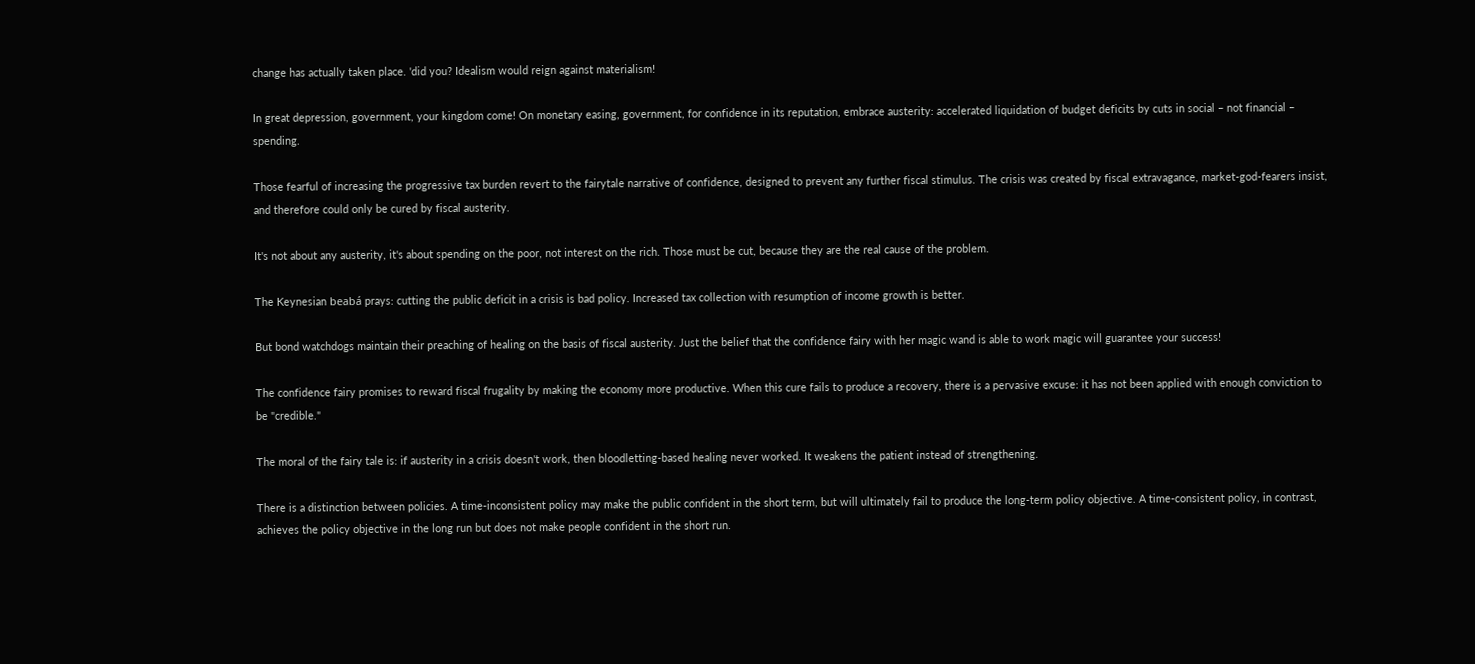change has actually taken place. 'did you? Idealism would reign against materialism!

In great depression, government, your kingdom come! On monetary easing, government, for confidence in its reputation, embrace austerity: accelerated liquidation of budget deficits by cuts in social – not financial – spending.

Those fearful of increasing the progressive tax burden revert to the fairytale narrative of confidence, designed to prevent any further fiscal stimulus. The crisis was created by fiscal extravagance, market-god-fearers insist, and therefore could only be cured by fiscal austerity.

It's not about any austerity, it's about spending on the poor, not interest on the rich. Those must be cut, because they are the real cause of the problem.

The Keynesian beabá prays: cutting the public deficit in a crisis is bad policy. Increased tax collection with resumption of income growth is better.

But bond watchdogs maintain their preaching of healing on the basis of fiscal austerity. Just the belief that the confidence fairy with her magic wand is able to work magic will guarantee your success!

The confidence fairy promises to reward fiscal frugality by making the economy more productive. When this cure fails to produce a recovery, there is a pervasive excuse: it has not been applied with enough conviction to be "credible."

The moral of the fairy tale is: if austerity in a crisis doesn't work, then bloodletting-based healing never worked. It weakens the patient instead of strengthening.

There is a distinction between policies. A time-inconsistent policy may make the public confident in the short term, but will ultimately fail to produce the long-term policy objective. A time-consistent policy, in contrast, achieves the policy objective in the long run but does not make people confident in the short run.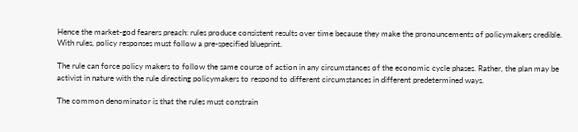Hence the market-god fearers preach: rules produce consistent results over time because they make the pronouncements of policymakers credible. With rules, policy responses must follow a pre-specified blueprint.

The rule can force policy makers to follow the same course of action in any circumstances of the economic cycle phases. Rather, the plan may be activist in nature with the rule directing policymakers to respond to different circumstances in different predetermined ways.

The common denominator is that the rules must constrain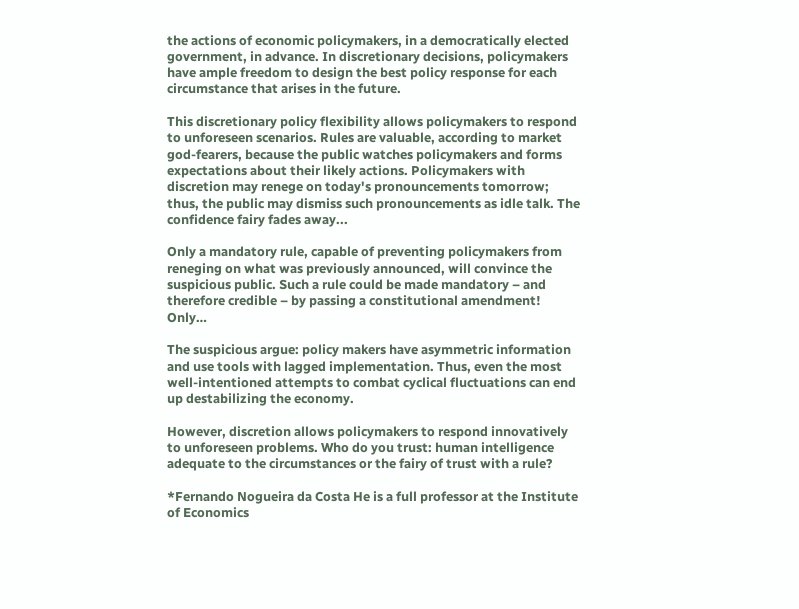the actions of economic policymakers, in a democratically elected government, in advance. In discretionary decisions, policymakers have ample freedom to design the best policy response for each circumstance that arises in the future.

This discretionary policy flexibility allows policymakers to respond to unforeseen scenarios. Rules are valuable, according to market god-fearers, because the public watches policymakers and forms expectations about their likely actions. Policymakers with discretion may renege on today's pronouncements tomorrow; thus, the public may dismiss such pronouncements as idle talk. The confidence fairy fades away...

Only a mandatory rule, capable of preventing policymakers from reneging on what was previously announced, will convince the suspicious public. Such a rule could be made mandatory – and therefore credible – by passing a constitutional amendment! Only…

The suspicious argue: policy makers have asymmetric information and use tools with lagged implementation. Thus, even the most well-intentioned attempts to combat cyclical fluctuations can end up destabilizing the economy.

However, discretion allows policymakers to respond innovatively to unforeseen problems. Who do you trust: human intelligence adequate to the circumstances or the fairy of trust with a rule?

*Fernando Nogueira da Costa He is a full professor at the Institute of Economics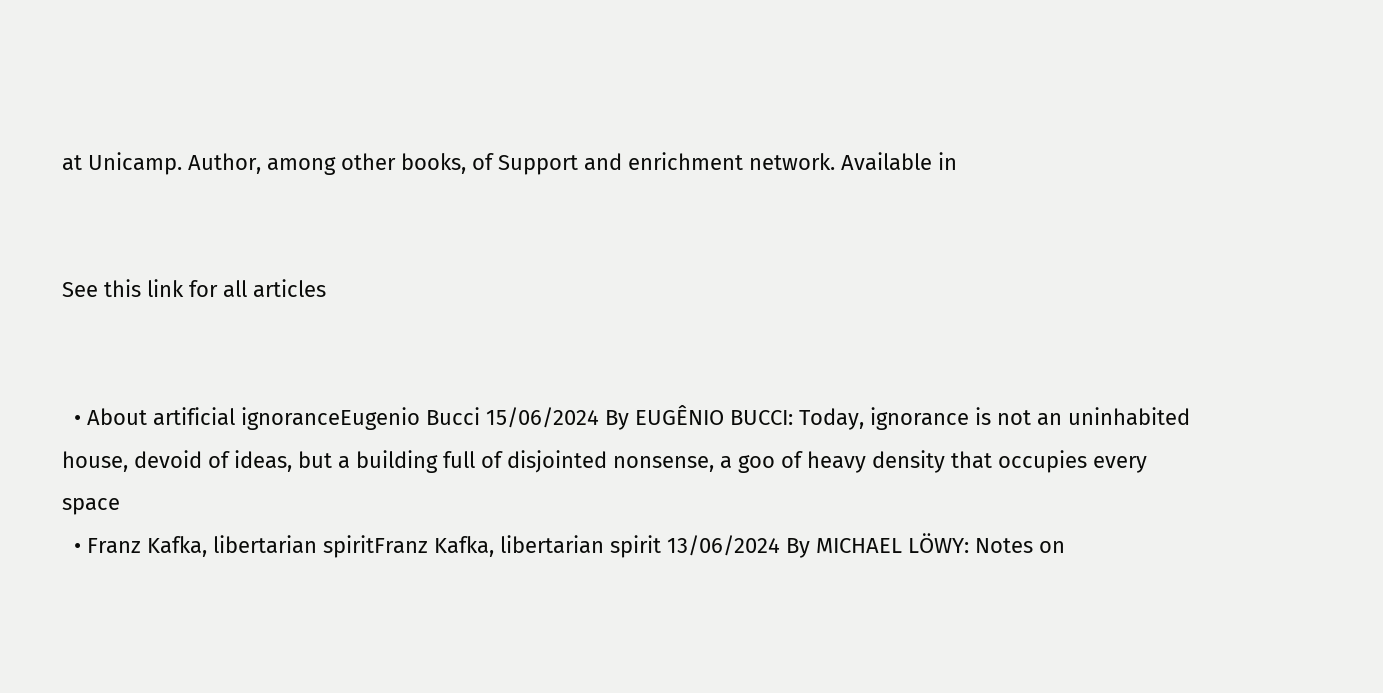at Unicamp. Author, among other books, of Support and enrichment network. Available in


See this link for all articles


  • About artificial ignoranceEugenio Bucci 15/06/2024 By EUGÊNIO BUCCI: Today, ignorance is not an uninhabited house, devoid of ideas, but a building full of disjointed nonsense, a goo of heavy density that occupies every space
  • Franz Kafka, libertarian spiritFranz Kafka, libertarian spirit 13/06/2024 By MICHAEL LÖWY: Notes on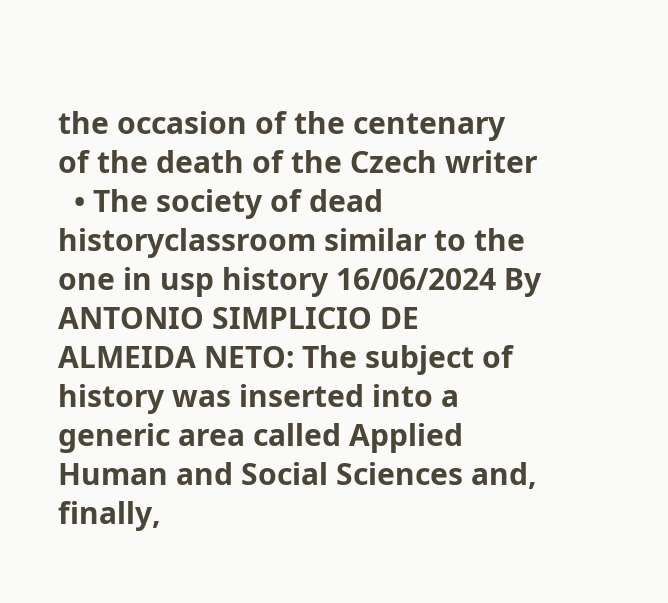the occasion of the centenary of the death of the Czech writer
  • The society of dead historyclassroom similar to the one in usp history 16/06/2024 By ANTONIO SIMPLICIO DE ALMEIDA NETO: The subject of history was inserted into a generic area called Applied Human and Social Sciences and, finally,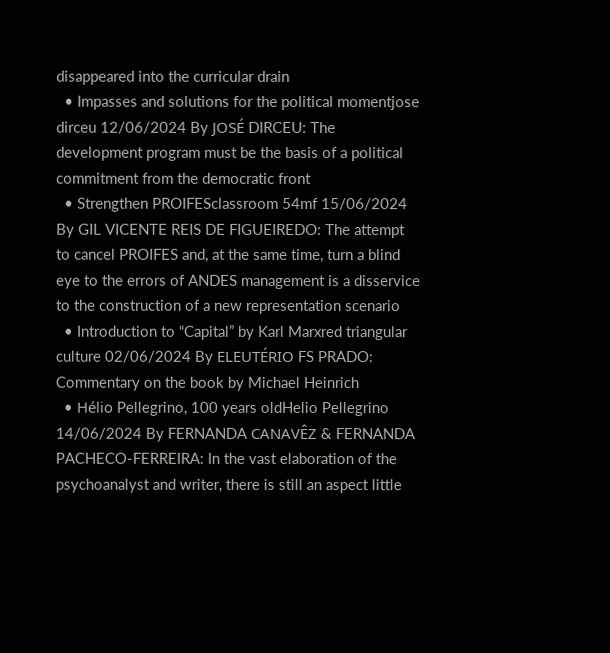disappeared into the curricular drain
  • Impasses and solutions for the political momentjose dirceu 12/06/2024 By JOSÉ DIRCEU: The development program must be the basis of a political commitment from the democratic front
  • Strengthen PROIFESclassroom 54mf 15/06/2024 By GIL VICENTE REIS DE FIGUEIREDO: The attempt to cancel PROIFES and, at the same time, turn a blind eye to the errors of ANDES management is a disservice to the construction of a new representation scenario
  • Introduction to “Capital” by Karl Marxred triangular culture 02/06/2024 By ELEUTÉRIO FS PRADO: Commentary on the book by Michael Heinrich
  • Hélio Pellegrino, 100 years oldHelio Pellegrino 14/06/2024 By FERNANDA CANAVÊZ & FERNANDA PACHECO-FERREIRA: In the vast elaboration of the psychoanalyst and writer, there is still an aspect little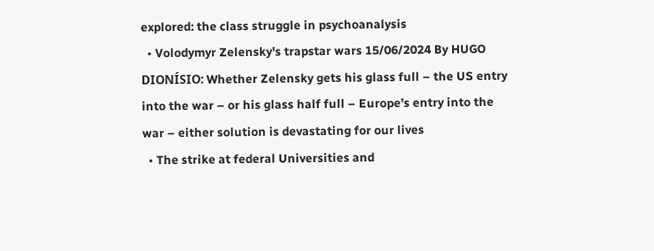explored: the class struggle in psychoanalysis
  • Volodymyr Zelensky's trapstar wars 15/06/2024 By HUGO DIONÍSIO: Whether Zelensky gets his glass full – the US entry into the war – or his glass half full – Europe’s entry into the war – either solution is devastating for our lives
  • The strike at federal Universities and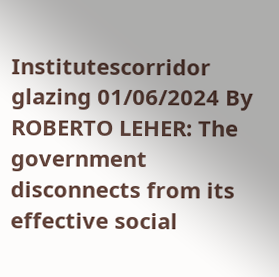Institutescorridor glazing 01/06/2024 By ROBERTO LEHER: The government disconnects from its effective social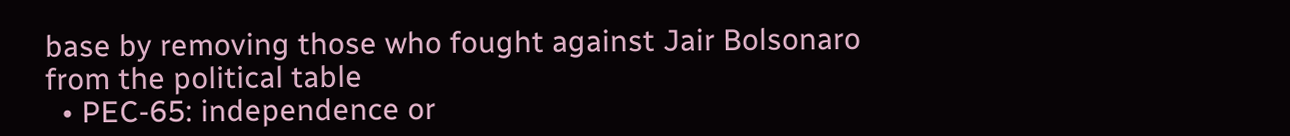base by removing those who fought against Jair Bolsonaro from the political table
  • PEC-65: independence or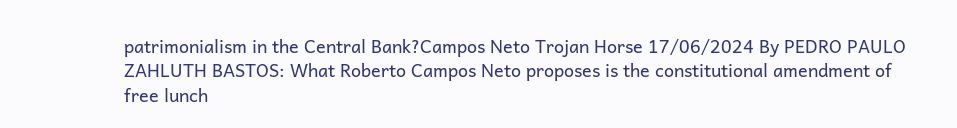patrimonialism in the Central Bank?Campos Neto Trojan Horse 17/06/2024 By PEDRO PAULO ZAHLUTH BASTOS: What Roberto Campos Neto proposes is the constitutional amendment of free lunch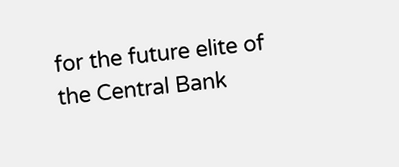for the future elite of the Central Bank